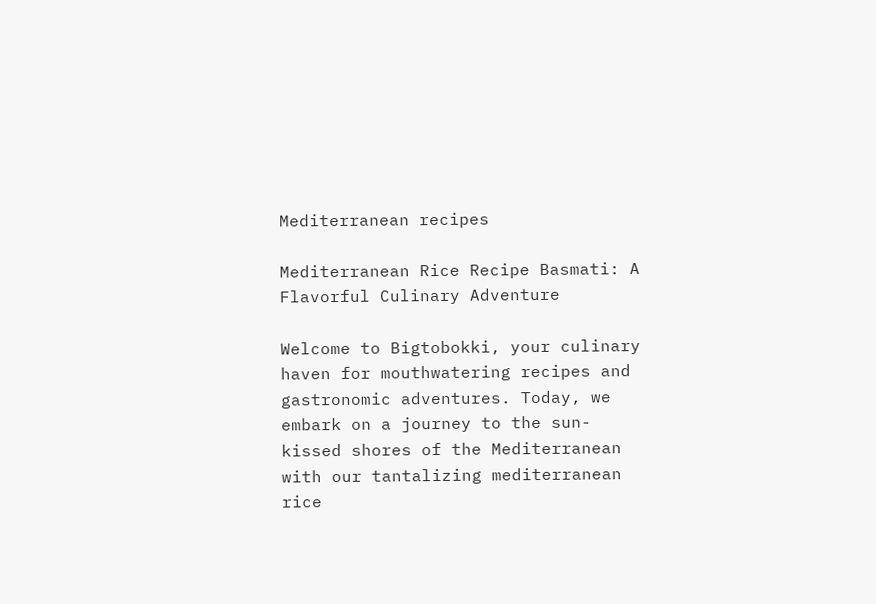Mediterranean recipes

Mediterranean Rice Recipe Basmati: A Flavorful Culinary Adventure

Welcome to Bigtobokki, your culinary haven for mouthwatering recipes and gastronomic adventures. Today, we embark on a journey to the sun-kissed shores of the Mediterranean with our tantalizing mediterranean rice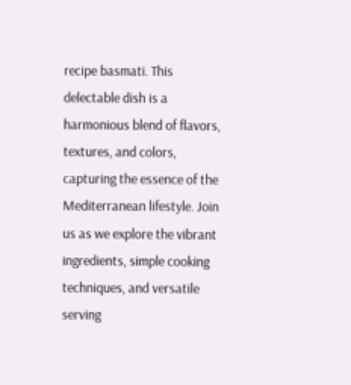recipe basmati. This delectable dish is a harmonious blend of flavors, textures, and colors, capturing the essence of the Mediterranean lifestyle. Join us as we explore the vibrant ingredients, simple cooking techniques, and versatile serving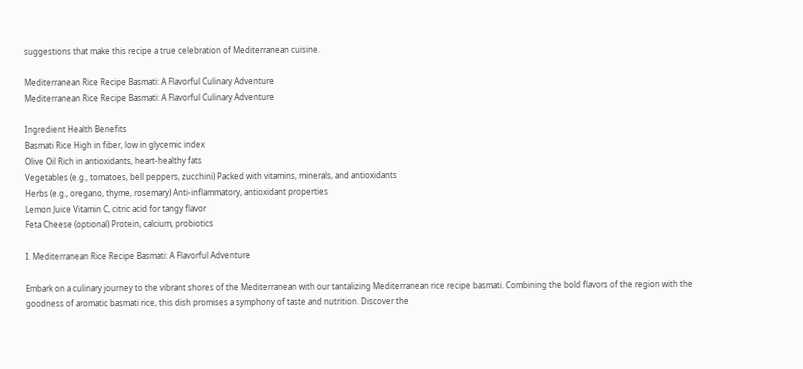suggestions that make this recipe a true celebration of Mediterranean cuisine.

Mediterranean Rice Recipe Basmati: A Flavorful Culinary Adventure
Mediterranean Rice Recipe Basmati: A Flavorful Culinary Adventure

Ingredient Health Benefits
Basmati Rice High in fiber, low in glycemic index
Olive Oil Rich in antioxidants, heart-healthy fats
Vegetables (e.g., tomatoes, bell peppers, zucchini) Packed with vitamins, minerals, and antioxidants
Herbs (e.g., oregano, thyme, rosemary) Anti-inflammatory, antioxidant properties
Lemon Juice Vitamin C, citric acid for tangy flavor
Feta Cheese (optional) Protein, calcium, probiotics

I. Mediterranean Rice Recipe Basmati: A Flavorful Adventure

Embark on a culinary journey to the vibrant shores of the Mediterranean with our tantalizing Mediterranean rice recipe basmati. Combining the bold flavors of the region with the goodness of aromatic basmati rice, this dish promises a symphony of taste and nutrition. Discover the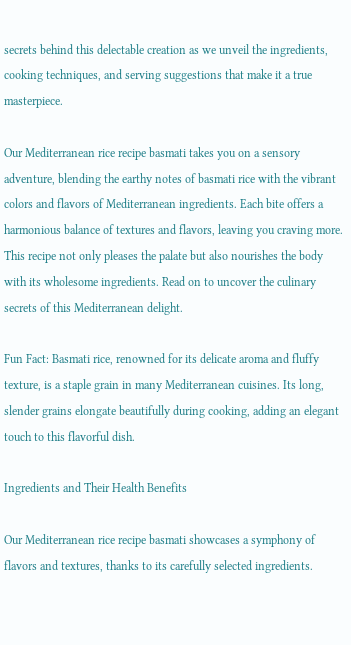secrets behind this delectable creation as we unveil the ingredients, cooking techniques, and serving suggestions that make it a true masterpiece.

Our Mediterranean rice recipe basmati takes you on a sensory adventure, blending the earthy notes of basmati rice with the vibrant colors and flavors of Mediterranean ingredients. Each bite offers a harmonious balance of textures and flavors, leaving you craving more. This recipe not only pleases the palate but also nourishes the body with its wholesome ingredients. Read on to uncover the culinary secrets of this Mediterranean delight.

Fun Fact: Basmati rice, renowned for its delicate aroma and fluffy texture, is a staple grain in many Mediterranean cuisines. Its long, slender grains elongate beautifully during cooking, adding an elegant touch to this flavorful dish.

Ingredients and Their Health Benefits

Our Mediterranean rice recipe basmati showcases a symphony of flavors and textures, thanks to its carefully selected ingredients.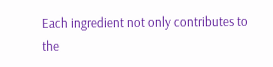Each ingredient not only contributes to the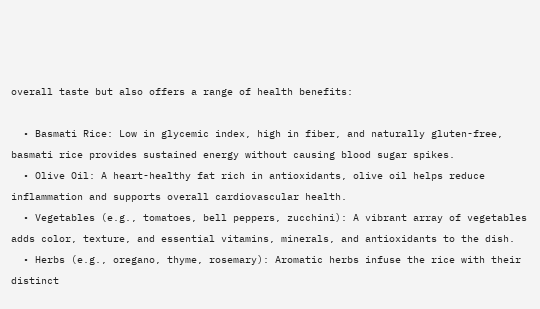overall taste but also offers a range of health benefits:

  • Basmati Rice: Low in glycemic index, high in fiber, and naturally gluten-free, basmati rice provides sustained energy without causing blood sugar spikes.
  • Olive Oil: A heart-healthy fat rich in antioxidants, olive oil helps reduce inflammation and supports overall cardiovascular health.
  • Vegetables (e.g., tomatoes, bell peppers, zucchini): A vibrant array of vegetables adds color, texture, and essential vitamins, minerals, and antioxidants to the dish.
  • Herbs (e.g., oregano, thyme, rosemary): Aromatic herbs infuse the rice with their distinct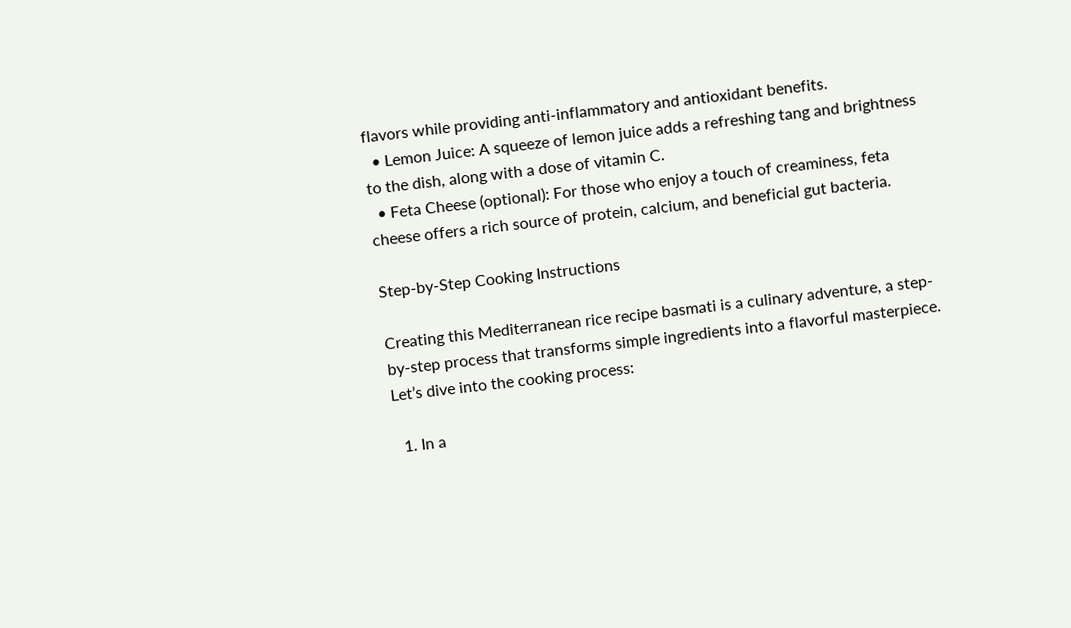flavors while providing anti-inflammatory and antioxidant benefits.
  • Lemon Juice: A squeeze of lemon juice adds a refreshing tang and brightness to the dish, along with a dose of vitamin C.
  • Feta Cheese (optional): For those who enjoy a touch of creaminess, feta cheese offers a rich source of protein, calcium, and beneficial gut bacteria.

Step-by-Step Cooking Instructions

Creating this Mediterranean rice recipe basmati is a culinary adventure, a step-by-step process that transforms simple ingredients into a flavorful masterpiece. Let’s dive into the cooking process:

  1. In a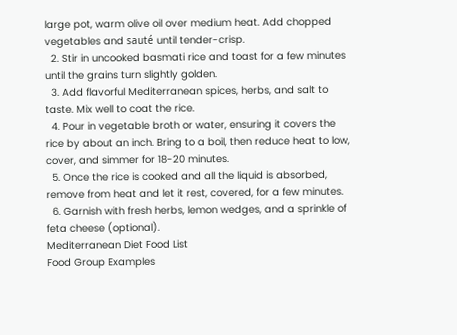large pot, warm olive oil over medium heat. Add chopped vegetables and sauté until tender-crisp.
  2. Stir in uncooked basmati rice and toast for a few minutes until the grains turn slightly golden.
  3. Add flavorful Mediterranean spices, herbs, and salt to taste. Mix well to coat the rice.
  4. Pour in vegetable broth or water, ensuring it covers the rice by about an inch. Bring to a boil, then reduce heat to low, cover, and simmer for 18-20 minutes.
  5. Once the rice is cooked and all the liquid is absorbed, remove from heat and let it rest, covered, for a few minutes.
  6. Garnish with fresh herbs, lemon wedges, and a sprinkle of feta cheese (optional).
Mediterranean Diet Food List
Food Group Examples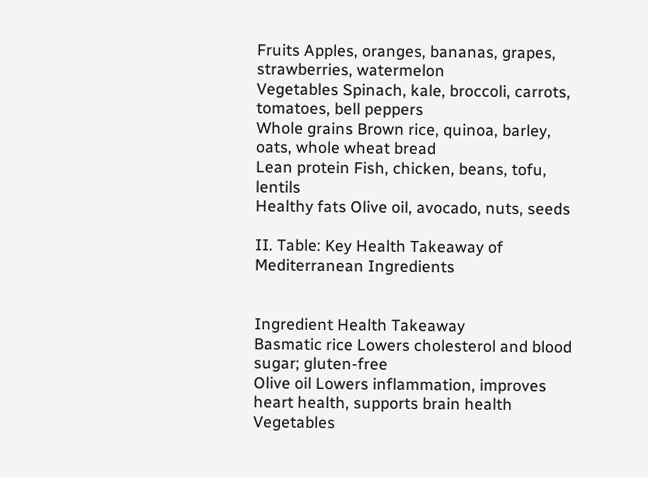Fruits Apples, oranges, bananas, grapes, strawberries, watermelon
Vegetables Spinach, kale, broccoli, carrots, tomatoes, bell peppers
Whole grains Brown rice, quinoa, barley, oats, whole wheat bread
Lean protein Fish, chicken, beans, tofu, lentils
Healthy fats Olive oil, avocado, nuts, seeds

II. Table: Key Health Takeaway of Mediterranean Ingredients


Ingredient Health Takeaway
Basmatic rice Lowers cholesterol and blood sugar; gluten-free
Olive oil Lowers inflammation, improves heart health, supports brain health
Vegetables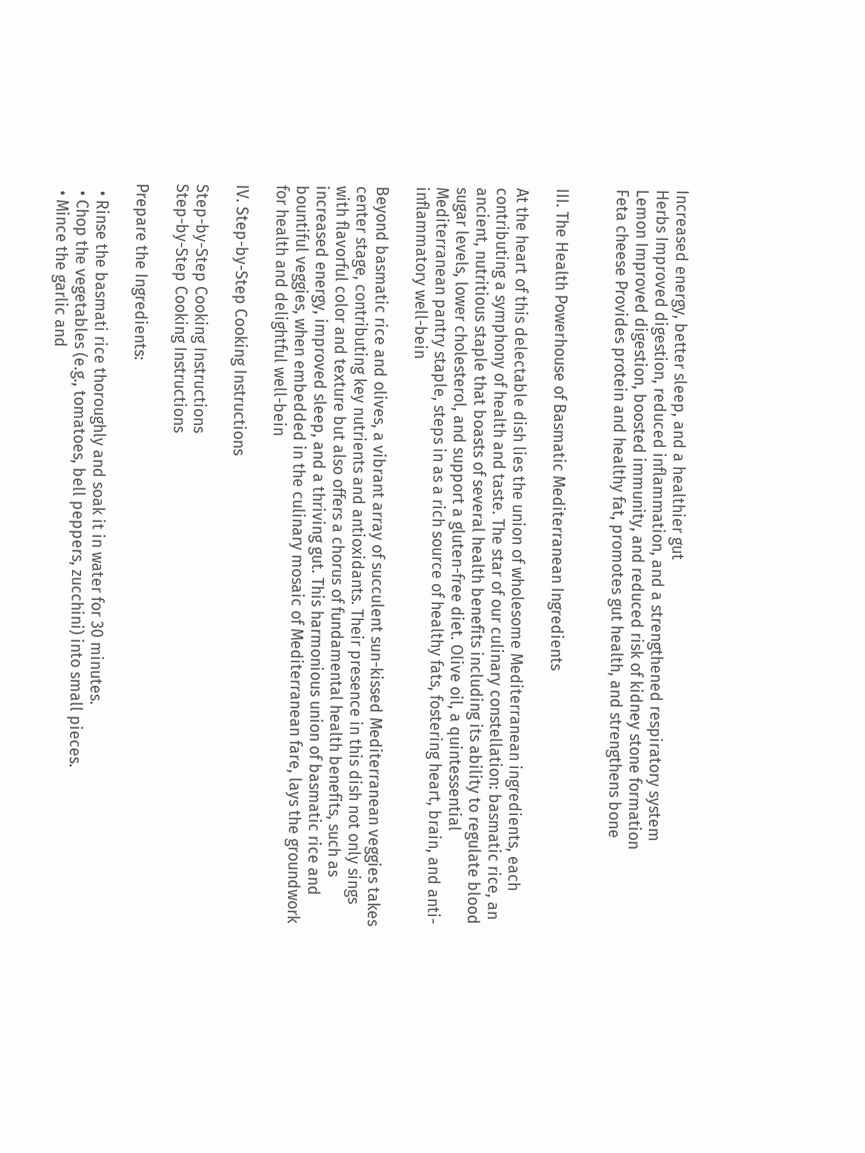Increased energy, better sleep, and a healthier gut
Herbs Improved digestion, reduced inflammation, and a strengthened respiratory system
Lemon Improved digestion, boosted immunity, and reduced risk of kidney stone formation
Feta cheese Provides protein and healthy fat, promotes gut health, and strengthens bone


III. The Health Powerhouse of Basmatic Mediterranean Ingredients

At the heart of this delectable dish lies the union of wholesome Mediterranean ingredients, each contributing a symphony of health and taste. The star of our culinary constellation: basmatic rice, an ancient, nutritious staple that boasts of several health benefits including its ability to regulate blood sugar levels, lower cholesterol, and support a gluten-free diet. Olive oil, a quintessential Mediterranean pantry staple, steps in as a rich source of healthy fats, fostering heart, brain, and anti-inflammatory well-bein

Beyond basmatic rice and olives, a vibrant array of succulent sun-kissed Mediterranean veggies takes center stage, contributing key nutrients and antioxidants. Their presence in this dish not only sings with flavorful color and texture but also offers a chorus of fundamental health benefits, such as increased energy, improved sleep, and a thriving gut. This harmonious union of basmatic rice and bountiful veggies, when embedded in the culinary mosaic of Mediterranean fare, lays the groundwork for health and delightful well-bein

IV. Step-by-Step Cooking Instructions

Step-by-Step Cooking Instructions
Step-by-Step Cooking Instructions

Prepare the Ingredients:

  • Rinse the basmati rice thoroughly and soak it in water for 30 minutes.
  • Chop the vegetables (e.g., tomatoes, bell peppers, zucchini) into small pieces.
  • Mince the garlic and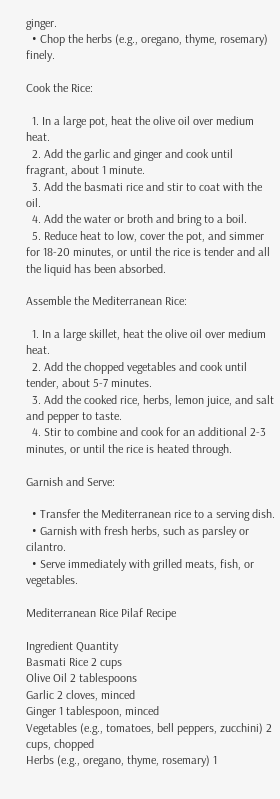ginger.
  • Chop the herbs (e.g., oregano, thyme, rosemary) finely.

Cook the Rice:

  1. In a large pot, heat the olive oil over medium heat.
  2. Add the garlic and ginger and cook until fragrant, about 1 minute.
  3. Add the basmati rice and stir to coat with the oil.
  4. Add the water or broth and bring to a boil.
  5. Reduce heat to low, cover the pot, and simmer for 18-20 minutes, or until the rice is tender and all the liquid has been absorbed.

Assemble the Mediterranean Rice:

  1. In a large skillet, heat the olive oil over medium heat.
  2. Add the chopped vegetables and cook until tender, about 5-7 minutes.
  3. Add the cooked rice, herbs, lemon juice, and salt and pepper to taste.
  4. Stir to combine and cook for an additional 2-3 minutes, or until the rice is heated through.

Garnish and Serve:

  • Transfer the Mediterranean rice to a serving dish.
  • Garnish with fresh herbs, such as parsley or cilantro.
  • Serve immediately with grilled meats, fish, or vegetables.

Mediterranean Rice Pilaf Recipe

Ingredient Quantity
Basmati Rice 2 cups
Olive Oil 2 tablespoons
Garlic 2 cloves, minced
Ginger 1 tablespoon, minced
Vegetables (e.g., tomatoes, bell peppers, zucchini) 2 cups, chopped
Herbs (e.g., oregano, thyme, rosemary) 1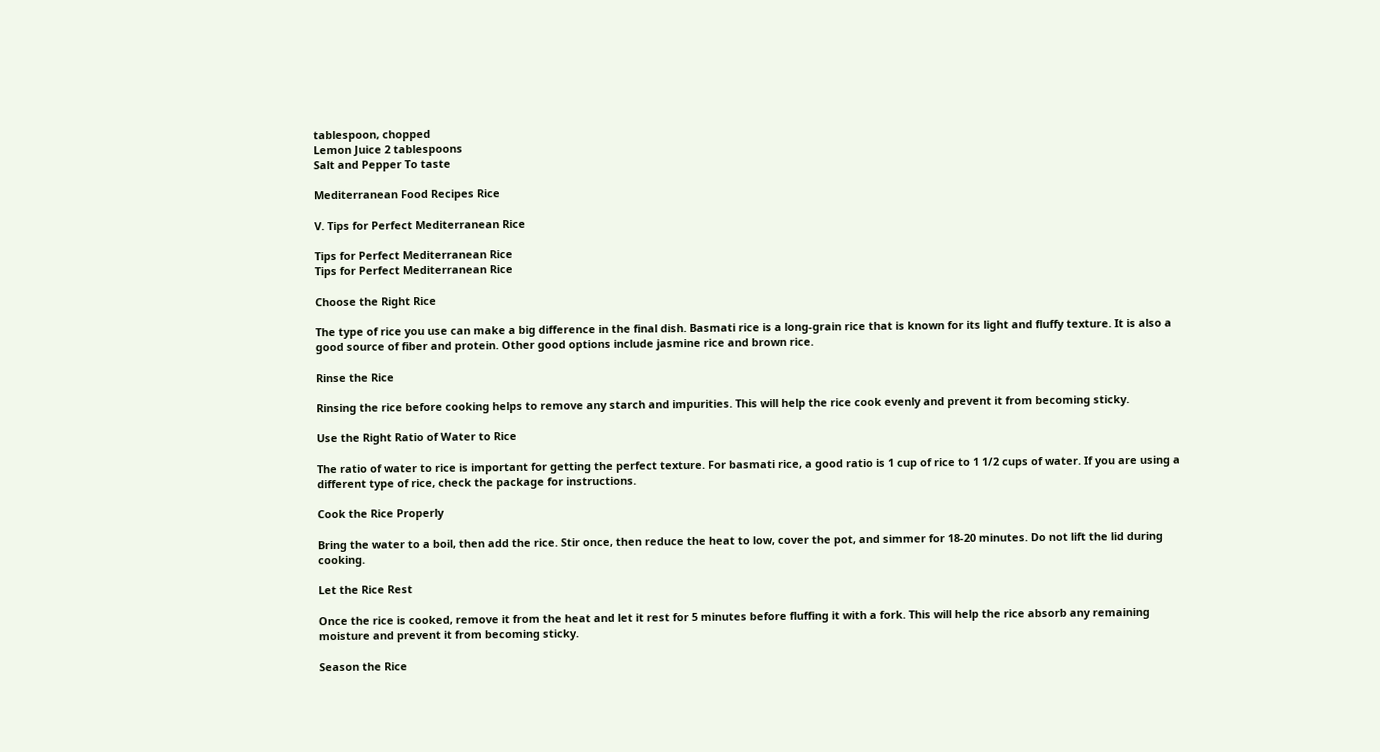tablespoon, chopped
Lemon Juice 2 tablespoons
Salt and Pepper To taste

Mediterranean Food Recipes Rice

V. Tips for Perfect Mediterranean Rice

Tips for Perfect Mediterranean Rice
Tips for Perfect Mediterranean Rice

Choose the Right Rice

The type of rice you use can make a big difference in the final dish. Basmati rice is a long-grain rice that is known for its light and fluffy texture. It is also a good source of fiber and protein. Other good options include jasmine rice and brown rice.

Rinse the Rice

Rinsing the rice before cooking helps to remove any starch and impurities. This will help the rice cook evenly and prevent it from becoming sticky.

Use the Right Ratio of Water to Rice

The ratio of water to rice is important for getting the perfect texture. For basmati rice, a good ratio is 1 cup of rice to 1 1/2 cups of water. If you are using a different type of rice, check the package for instructions.

Cook the Rice Properly

Bring the water to a boil, then add the rice. Stir once, then reduce the heat to low, cover the pot, and simmer for 18-20 minutes. Do not lift the lid during cooking.

Let the Rice Rest

Once the rice is cooked, remove it from the heat and let it rest for 5 minutes before fluffing it with a fork. This will help the rice absorb any remaining moisture and prevent it from becoming sticky.

Season the Rice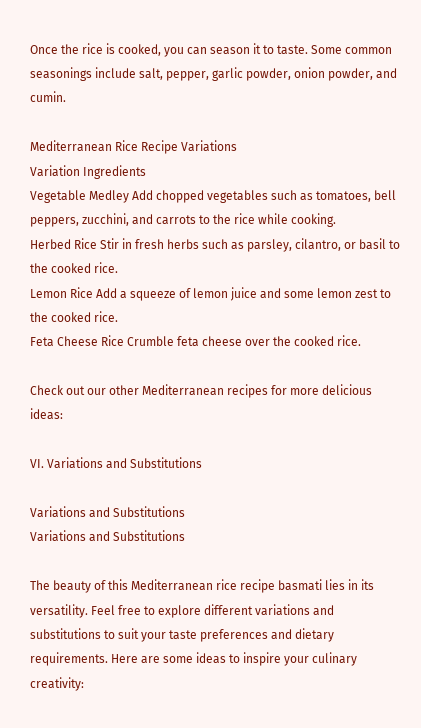Once the rice is cooked, you can season it to taste. Some common seasonings include salt, pepper, garlic powder, onion powder, and cumin.

Mediterranean Rice Recipe Variations
Variation Ingredients
Vegetable Medley Add chopped vegetables such as tomatoes, bell peppers, zucchini, and carrots to the rice while cooking.
Herbed Rice Stir in fresh herbs such as parsley, cilantro, or basil to the cooked rice.
Lemon Rice Add a squeeze of lemon juice and some lemon zest to the cooked rice.
Feta Cheese Rice Crumble feta cheese over the cooked rice.

Check out our other Mediterranean recipes for more delicious ideas:

VI. Variations and Substitutions

Variations and Substitutions
Variations and Substitutions

The beauty of this Mediterranean rice recipe basmati lies in its versatility. Feel free to explore different variations and substitutions to suit your taste preferences and dietary requirements. Here are some ideas to inspire your culinary creativity: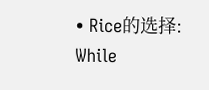• Rice的选择: While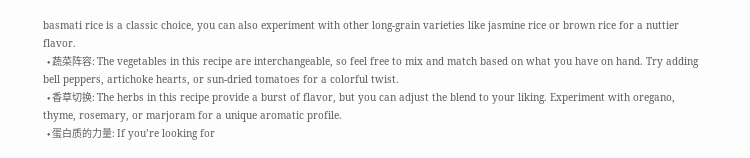basmati rice is a classic choice, you can also experiment with other long-grain varieties like jasmine rice or brown rice for a nuttier flavor.
  • 蔬菜阵容: The vegetables in this recipe are interchangeable, so feel free to mix and match based on what you have on hand. Try adding bell peppers, artichoke hearts, or sun-dried tomatoes for a colorful twist.
  • 香草切换: The herbs in this recipe provide a burst of flavor, but you can adjust the blend to your liking. Experiment with oregano, thyme, rosemary, or marjoram for a unique aromatic profile.
  • 蛋白质的力量: If you’re looking for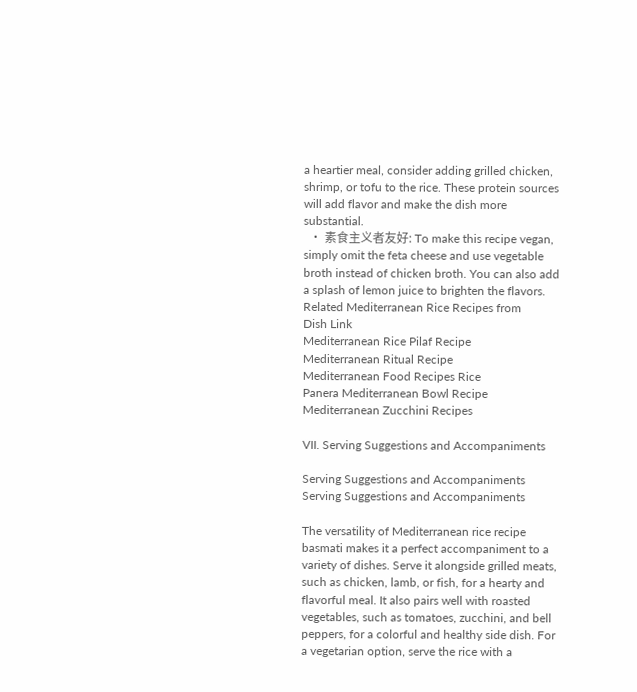a heartier meal, consider adding grilled chicken, shrimp, or tofu to the rice. These protein sources will add flavor and make the dish more substantial.
  • 素食主义者友好: To make this recipe vegan, simply omit the feta cheese and use vegetable broth instead of chicken broth. You can also add a splash of lemon juice to brighten the flavors.
Related Mediterranean Rice Recipes from
Dish Link
Mediterranean Rice Pilaf Recipe
Mediterranean Ritual Recipe
Mediterranean Food Recipes Rice
Panera Mediterranean Bowl Recipe
Mediterranean Zucchini Recipes

VII. Serving Suggestions and Accompaniments

Serving Suggestions and Accompaniments
Serving Suggestions and Accompaniments

The versatility of Mediterranean rice recipe basmati makes it a perfect accompaniment to a variety of dishes. Serve it alongside grilled meats, such as chicken, lamb, or fish, for a hearty and flavorful meal. It also pairs well with roasted vegetables, such as tomatoes, zucchini, and bell peppers, for a colorful and healthy side dish. For a vegetarian option, serve the rice with a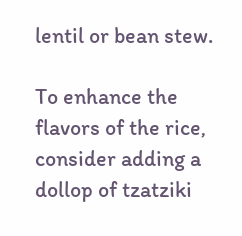lentil or bean stew.

To enhance the flavors of the rice, consider adding a dollop of tzatziki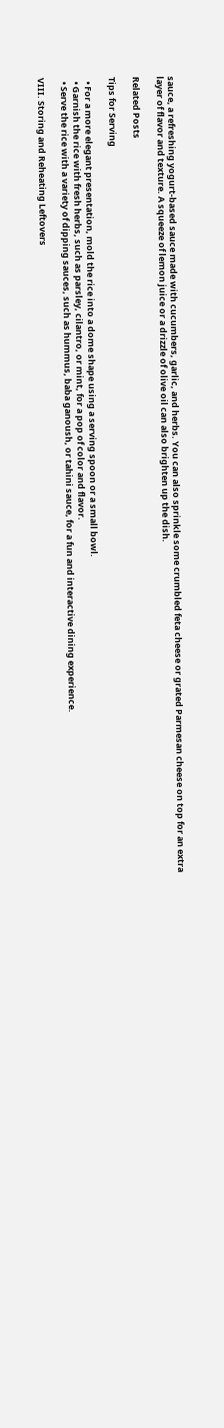sauce, a refreshing yogurt-based sauce made with cucumbers, garlic, and herbs. You can also sprinkle some crumbled feta cheese or grated Parmesan cheese on top for an extra layer of flavor and texture. A squeeze of lemon juice or a drizzle of olive oil can also brighten up the dish.

Related Posts

Tips for Serving

  • For a more elegant presentation, mold the rice into a dome shape using a serving spoon or a small bowl.
  • Garnish the rice with fresh herbs, such as parsley, cilantro, or mint, for a pop of color and flavor.
  • Serve the rice with a variety of dipping sauces, such as hummus, baba ganoush, or tahini sauce, for a fun and interactive dining experience.

VIII. Storing and Reheating Leftovers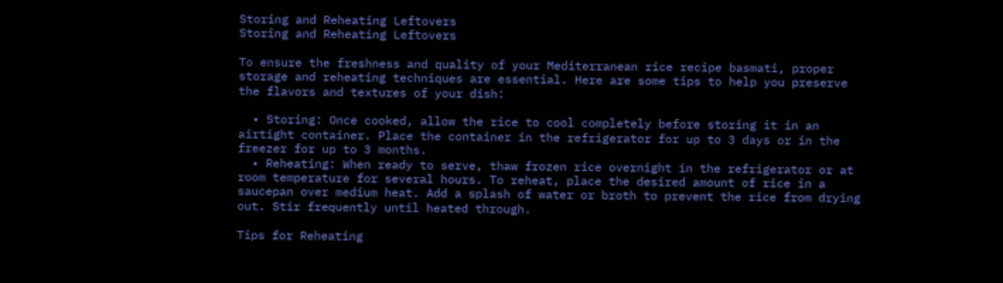Storing and Reheating Leftovers
Storing and Reheating Leftovers

To ensure the freshness and quality of your Mediterranean rice recipe basmati, proper storage and reheating techniques are essential. Here are some tips to help you preserve the flavors and textures of your dish:

  • Storing: Once cooked, allow the rice to cool completely before storing it in an airtight container. Place the container in the refrigerator for up to 3 days or in the freezer for up to 3 months.
  • Reheating: When ready to serve, thaw frozen rice overnight in the refrigerator or at room temperature for several hours. To reheat, place the desired amount of rice in a saucepan over medium heat. Add a splash of water or broth to prevent the rice from drying out. Stir frequently until heated through.

Tips for Reheating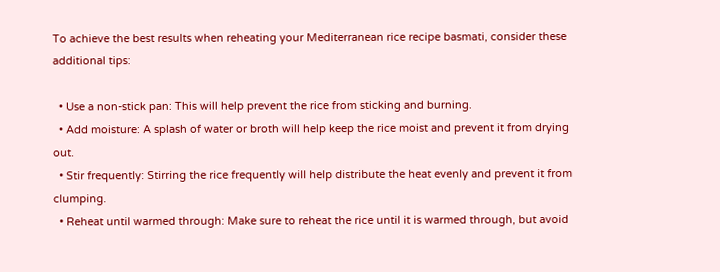To achieve the best results when reheating your Mediterranean rice recipe basmati, consider these additional tips:

  • Use a non-stick pan: This will help prevent the rice from sticking and burning.
  • Add moisture: A splash of water or broth will help keep the rice moist and prevent it from drying out.
  • Stir frequently: Stirring the rice frequently will help distribute the heat evenly and prevent it from clumping.
  • Reheat until warmed through: Make sure to reheat the rice until it is warmed through, but avoid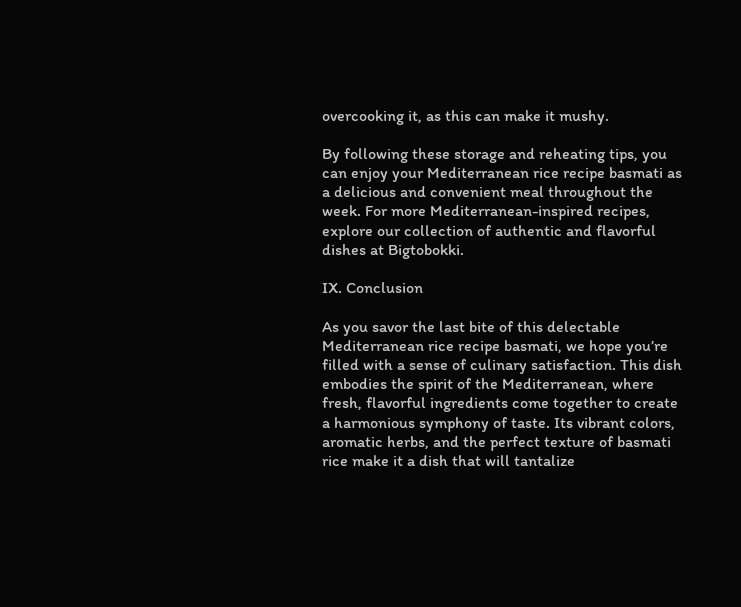overcooking it, as this can make it mushy.

By following these storage and reheating tips, you can enjoy your Mediterranean rice recipe basmati as a delicious and convenient meal throughout the week. For more Mediterranean-inspired recipes, explore our collection of authentic and flavorful dishes at Bigtobokki.

IX. Conclusion

As you savor the last bite of this delectable Mediterranean rice recipe basmati, we hope you’re filled with a sense of culinary satisfaction. This dish embodies the spirit of the Mediterranean, where fresh, flavorful ingredients come together to create a harmonious symphony of taste. Its vibrant colors, aromatic herbs, and the perfect texture of basmati rice make it a dish that will tantalize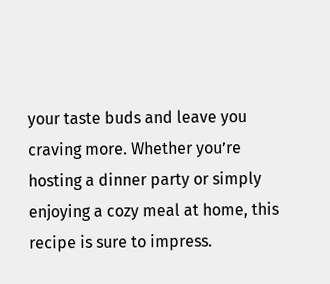your taste buds and leave you craving more. Whether you’re hosting a dinner party or simply enjoying a cozy meal at home, this recipe is sure to impress.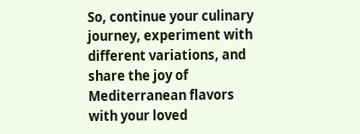So, continue your culinary journey, experiment with different variations, and share the joy of Mediterranean flavors with your loved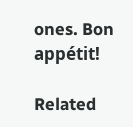ones. Bon appétit!

Related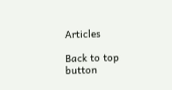Articles

Back to top button